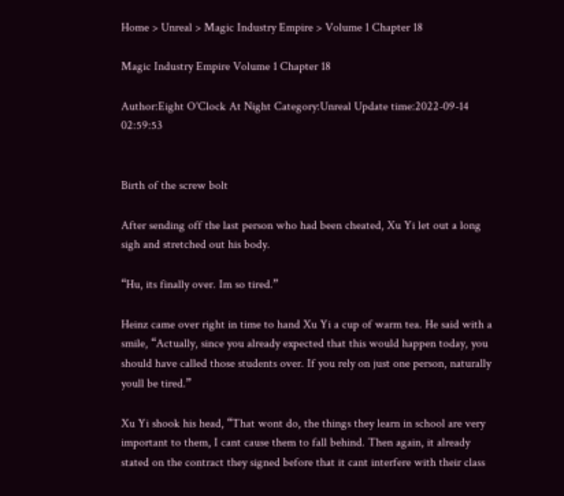Home > Unreal > Magic Industry Empire > Volume 1 Chapter 18

Magic Industry Empire Volume 1 Chapter 18

Author:Eight O'Clock At Night Category:Unreal Update time:2022-09-14 02:59:53


Birth of the screw bolt

After sending off the last person who had been cheated, Xu Yi let out a long sigh and stretched out his body.

“Hu, its finally over. Im so tired.”

Heinz came over right in time to hand Xu Yi a cup of warm tea. He said with a smile, “Actually, since you already expected that this would happen today, you should have called those students over. If you rely on just one person, naturally youll be tired.”

Xu Yi shook his head, “That wont do, the things they learn in school are very important to them, I cant cause them to fall behind. Then again, it already stated on the contract they signed before that it cant interfere with their class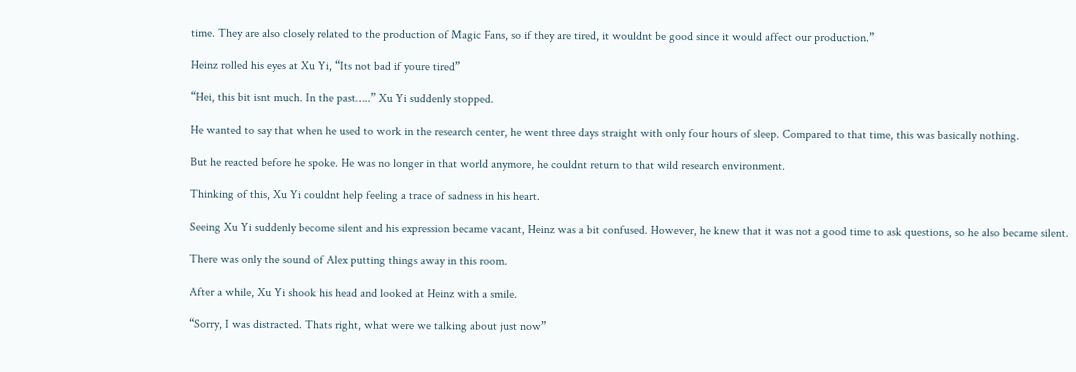time. They are also closely related to the production of Magic Fans, so if they are tired, it wouldnt be good since it would affect our production.”

Heinz rolled his eyes at Xu Yi, “Its not bad if youre tired”

“Hei, this bit isnt much. In the past…..” Xu Yi suddenly stopped.

He wanted to say that when he used to work in the research center, he went three days straight with only four hours of sleep. Compared to that time, this was basically nothing.

But he reacted before he spoke. He was no longer in that world anymore, he couldnt return to that wild research environment.

Thinking of this, Xu Yi couldnt help feeling a trace of sadness in his heart.

Seeing Xu Yi suddenly become silent and his expression became vacant, Heinz was a bit confused. However, he knew that it was not a good time to ask questions, so he also became silent.

There was only the sound of Alex putting things away in this room.

After a while, Xu Yi shook his head and looked at Heinz with a smile.

“Sorry, I was distracted. Thats right, what were we talking about just now”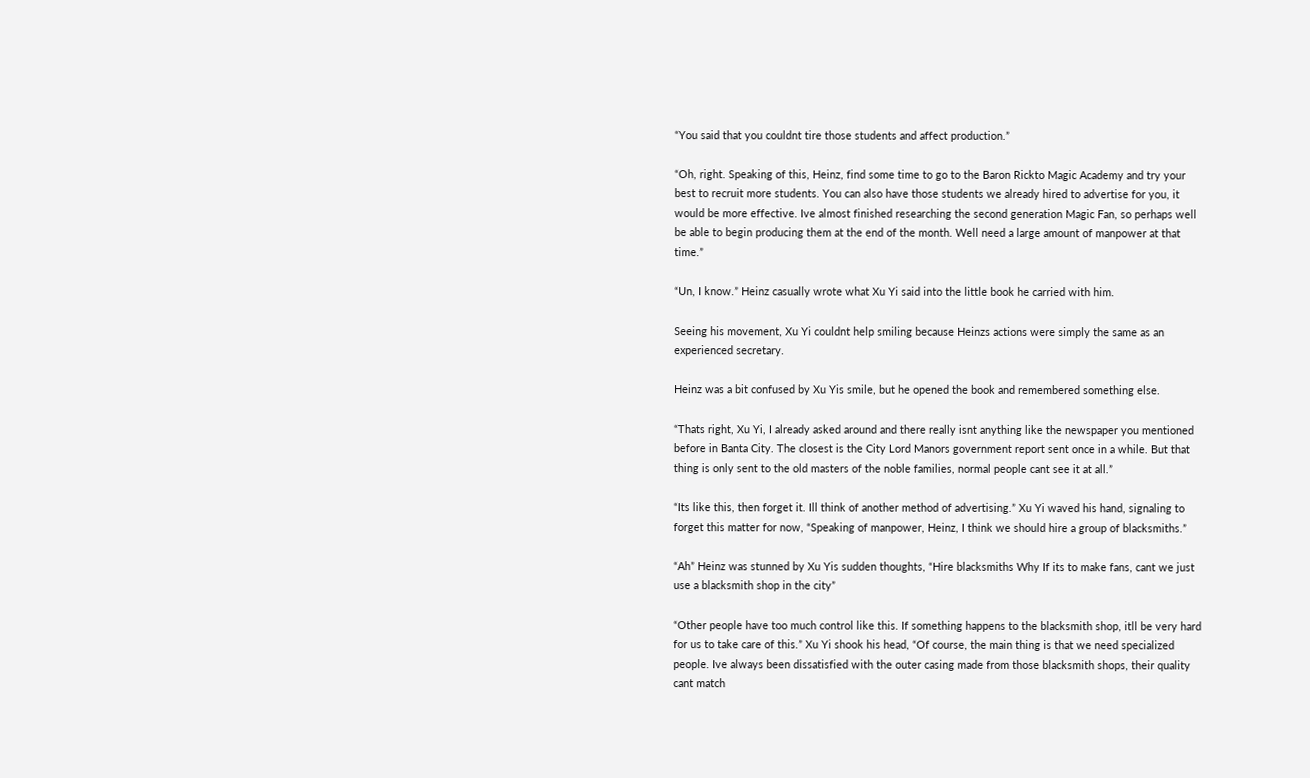“You said that you couldnt tire those students and affect production.”

“Oh, right. Speaking of this, Heinz, find some time to go to the Baron Rickto Magic Academy and try your best to recruit more students. You can also have those students we already hired to advertise for you, it would be more effective. Ive almost finished researching the second generation Magic Fan, so perhaps well be able to begin producing them at the end of the month. Well need a large amount of manpower at that time.”

“Un, I know.” Heinz casually wrote what Xu Yi said into the little book he carried with him.

Seeing his movement, Xu Yi couldnt help smiling because Heinzs actions were simply the same as an experienced secretary.

Heinz was a bit confused by Xu Yis smile, but he opened the book and remembered something else.

“Thats right, Xu Yi, I already asked around and there really isnt anything like the newspaper you mentioned before in Banta City. The closest is the City Lord Manors government report sent once in a while. But that thing is only sent to the old masters of the noble families, normal people cant see it at all.”

“Its like this, then forget it. Ill think of another method of advertising.” Xu Yi waved his hand, signaling to forget this matter for now, “Speaking of manpower, Heinz, I think we should hire a group of blacksmiths.”

“Ah” Heinz was stunned by Xu Yis sudden thoughts, “Hire blacksmiths Why If its to make fans, cant we just use a blacksmith shop in the city”

“Other people have too much control like this. If something happens to the blacksmith shop, itll be very hard for us to take care of this.” Xu Yi shook his head, “Of course, the main thing is that we need specialized people. Ive always been dissatisfied with the outer casing made from those blacksmith shops, their quality cant match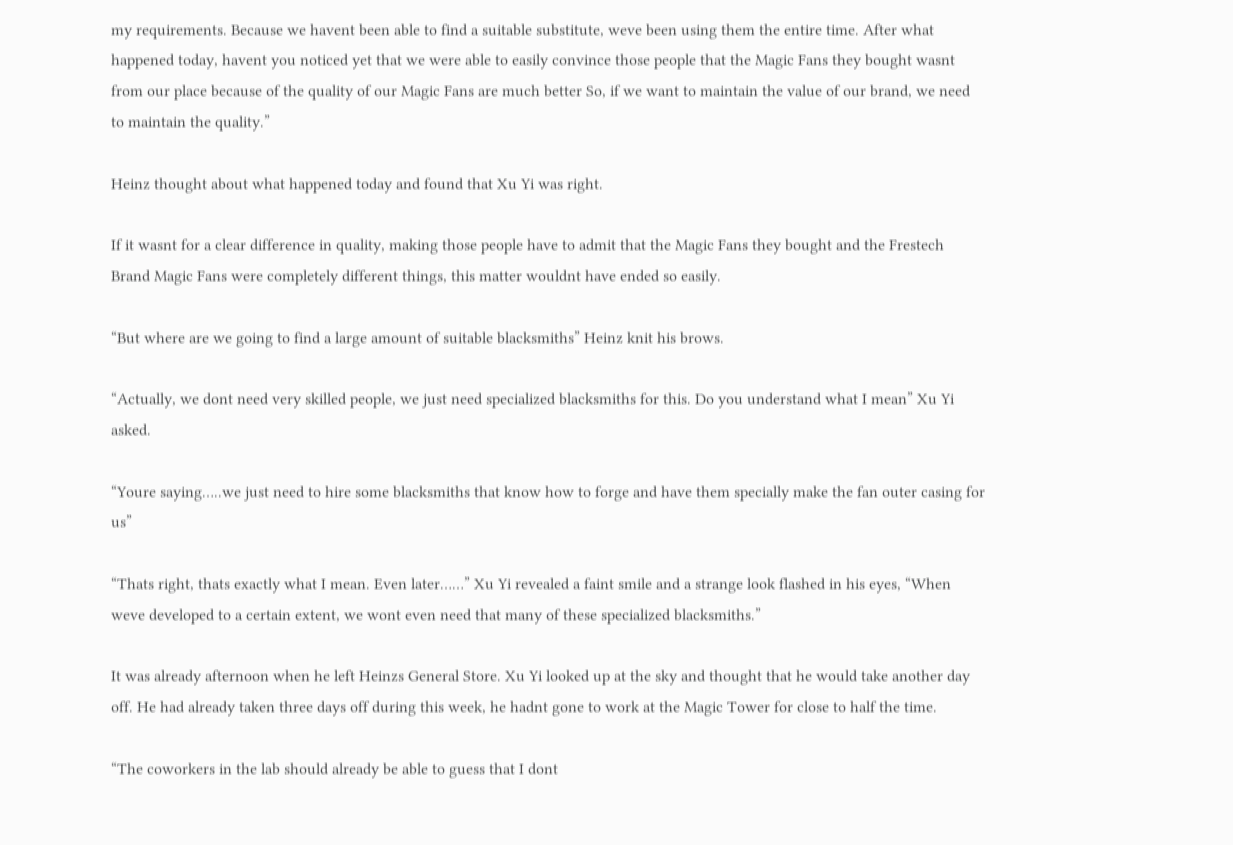my requirements. Because we havent been able to find a suitable substitute, weve been using them the entire time. After what happened today, havent you noticed yet that we were able to easily convince those people that the Magic Fans they bought wasnt from our place because of the quality of our Magic Fans are much better So, if we want to maintain the value of our brand, we need to maintain the quality.”

Heinz thought about what happened today and found that Xu Yi was right.

If it wasnt for a clear difference in quality, making those people have to admit that the Magic Fans they bought and the Frestech Brand Magic Fans were completely different things, this matter wouldnt have ended so easily.

“But where are we going to find a large amount of suitable blacksmiths” Heinz knit his brows.

“Actually, we dont need very skilled people, we just need specialized blacksmiths for this. Do you understand what I mean” Xu Yi asked.

“Youre saying…..we just need to hire some blacksmiths that know how to forge and have them specially make the fan outer casing for us”

“Thats right, thats exactly what I mean. Even later……” Xu Yi revealed a faint smile and a strange look flashed in his eyes, “When weve developed to a certain extent, we wont even need that many of these specialized blacksmiths.”

It was already afternoon when he left Heinzs General Store. Xu Yi looked up at the sky and thought that he would take another day off. He had already taken three days off during this week, he hadnt gone to work at the Magic Tower for close to half the time.

“The coworkers in the lab should already be able to guess that I dont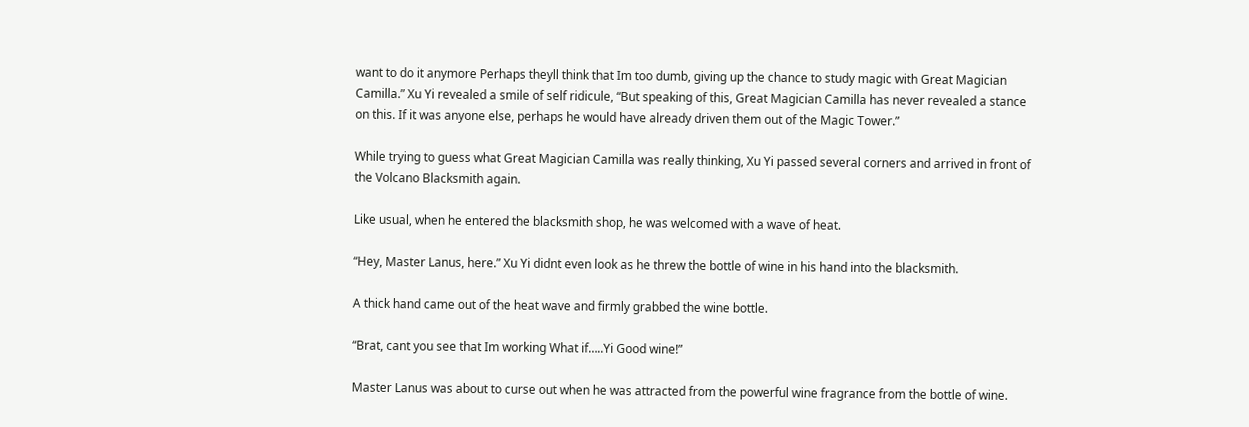want to do it anymore Perhaps theyll think that Im too dumb, giving up the chance to study magic with Great Magician Camilla.” Xu Yi revealed a smile of self ridicule, “But speaking of this, Great Magician Camilla has never revealed a stance on this. If it was anyone else, perhaps he would have already driven them out of the Magic Tower.”

While trying to guess what Great Magician Camilla was really thinking, Xu Yi passed several corners and arrived in front of the Volcano Blacksmith again.

Like usual, when he entered the blacksmith shop, he was welcomed with a wave of heat.

“Hey, Master Lanus, here.” Xu Yi didnt even look as he threw the bottle of wine in his hand into the blacksmith.

A thick hand came out of the heat wave and firmly grabbed the wine bottle.

“Brat, cant you see that Im working What if…..Yi Good wine!”

Master Lanus was about to curse out when he was attracted from the powerful wine fragrance from the bottle of wine.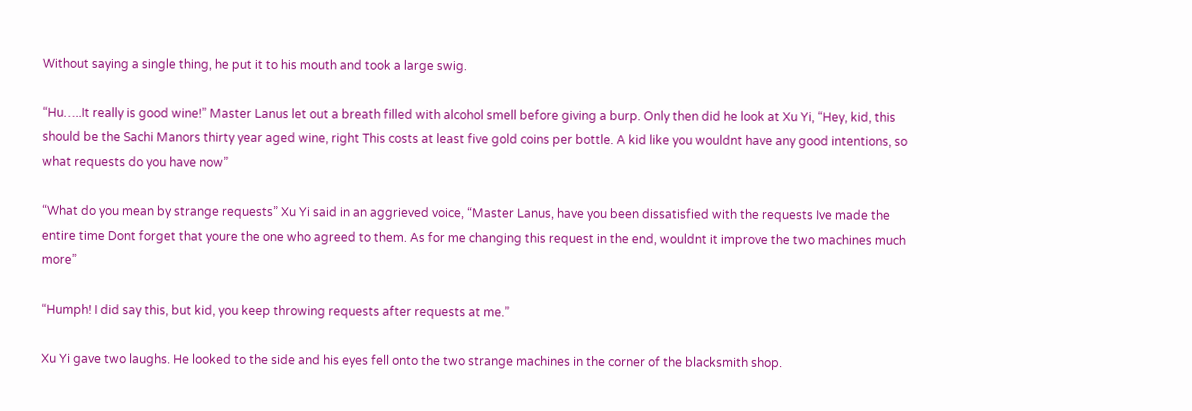Without saying a single thing, he put it to his mouth and took a large swig.

“Hu…..It really is good wine!” Master Lanus let out a breath filled with alcohol smell before giving a burp. Only then did he look at Xu Yi, “Hey, kid, this should be the Sachi Manors thirty year aged wine, right This costs at least five gold coins per bottle. A kid like you wouldnt have any good intentions, so what requests do you have now”

“What do you mean by strange requests” Xu Yi said in an aggrieved voice, “Master Lanus, have you been dissatisfied with the requests Ive made the entire time Dont forget that youre the one who agreed to them. As for me changing this request in the end, wouldnt it improve the two machines much more”

“Humph! I did say this, but kid, you keep throwing requests after requests at me.”

Xu Yi gave two laughs. He looked to the side and his eyes fell onto the two strange machines in the corner of the blacksmith shop.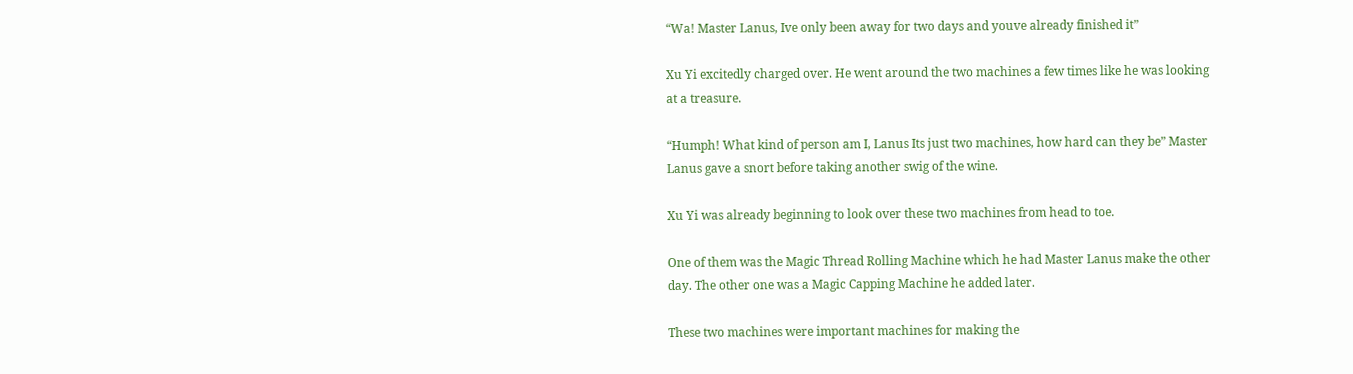“Wa! Master Lanus, Ive only been away for two days and youve already finished it”

Xu Yi excitedly charged over. He went around the two machines a few times like he was looking at a treasure.

“Humph! What kind of person am I, Lanus Its just two machines, how hard can they be” Master Lanus gave a snort before taking another swig of the wine.

Xu Yi was already beginning to look over these two machines from head to toe.

One of them was the Magic Thread Rolling Machine which he had Master Lanus make the other day. The other one was a Magic Capping Machine he added later.

These two machines were important machines for making the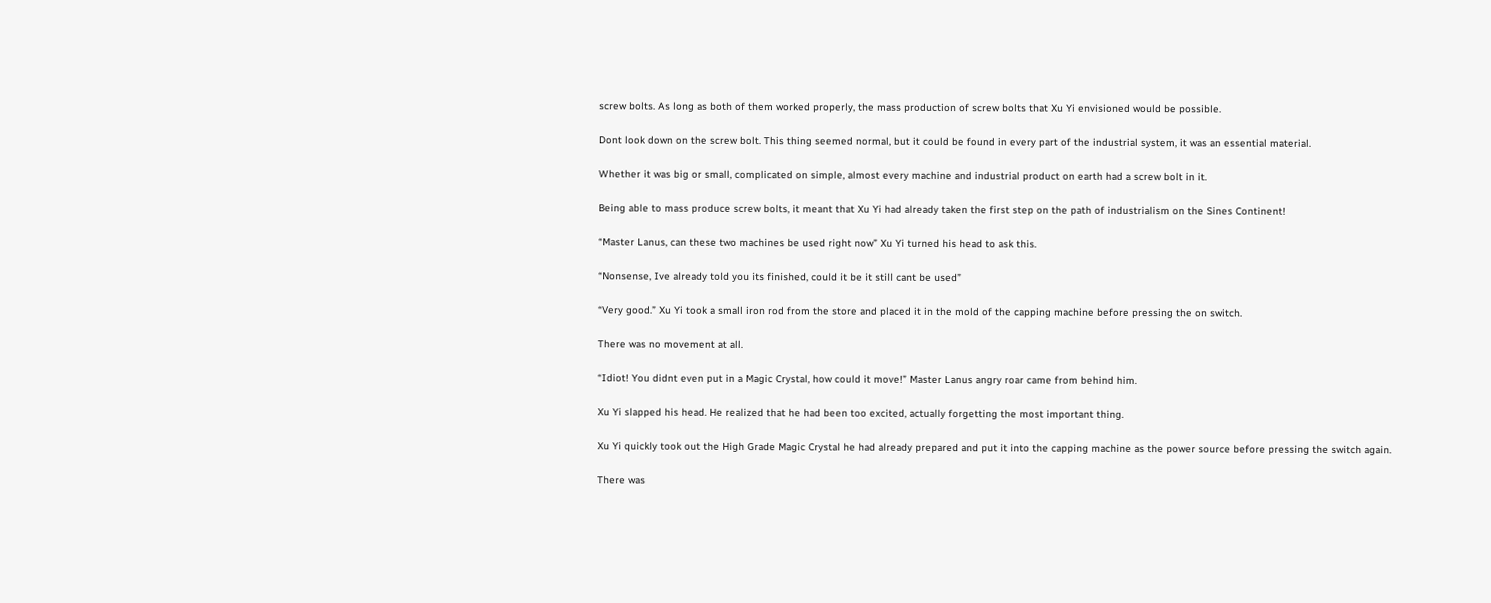screw bolts. As long as both of them worked properly, the mass production of screw bolts that Xu Yi envisioned would be possible.

Dont look down on the screw bolt. This thing seemed normal, but it could be found in every part of the industrial system, it was an essential material.

Whether it was big or small, complicated on simple, almost every machine and industrial product on earth had a screw bolt in it.

Being able to mass produce screw bolts, it meant that Xu Yi had already taken the first step on the path of industrialism on the Sines Continent!

“Master Lanus, can these two machines be used right now” Xu Yi turned his head to ask this.

“Nonsense, Ive already told you its finished, could it be it still cant be used”

“Very good.” Xu Yi took a small iron rod from the store and placed it in the mold of the capping machine before pressing the on switch.

There was no movement at all.

“Idiot! You didnt even put in a Magic Crystal, how could it move!” Master Lanus angry roar came from behind him.

Xu Yi slapped his head. He realized that he had been too excited, actually forgetting the most important thing.

Xu Yi quickly took out the High Grade Magic Crystal he had already prepared and put it into the capping machine as the power source before pressing the switch again.

There was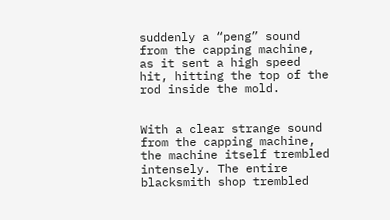suddenly a “peng” sound from the capping machine, as it sent a high speed hit, hitting the top of the rod inside the mold.


With a clear strange sound from the capping machine, the machine itself trembled intensely. The entire blacksmith shop trembled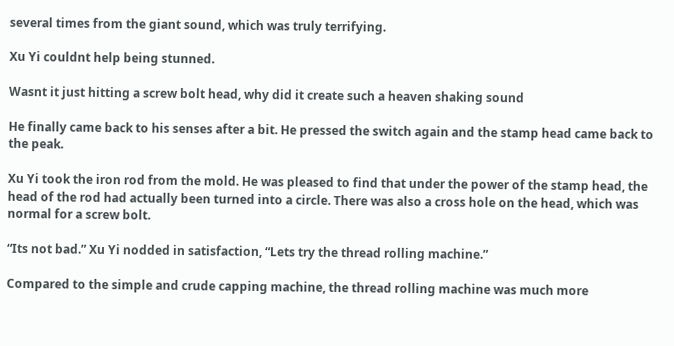several times from the giant sound, which was truly terrifying.

Xu Yi couldnt help being stunned.

Wasnt it just hitting a screw bolt head, why did it create such a heaven shaking sound

He finally came back to his senses after a bit. He pressed the switch again and the stamp head came back to the peak.

Xu Yi took the iron rod from the mold. He was pleased to find that under the power of the stamp head, the head of the rod had actually been turned into a circle. There was also a cross hole on the head, which was normal for a screw bolt.

“Its not bad.” Xu Yi nodded in satisfaction, “Lets try the thread rolling machine.”

Compared to the simple and crude capping machine, the thread rolling machine was much more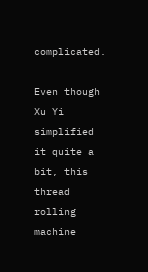complicated.

Even though Xu Yi simplified it quite a bit, this thread rolling machine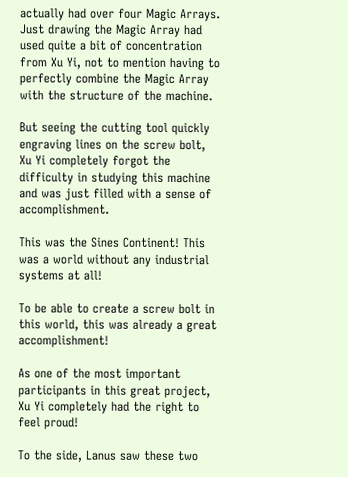actually had over four Magic Arrays. Just drawing the Magic Array had used quite a bit of concentration from Xu Yi, not to mention having to perfectly combine the Magic Array with the structure of the machine.

But seeing the cutting tool quickly engraving lines on the screw bolt, Xu Yi completely forgot the difficulty in studying this machine and was just filled with a sense of accomplishment.

This was the Sines Continent! This was a world without any industrial systems at all!

To be able to create a screw bolt in this world, this was already a great accomplishment!

As one of the most important participants in this great project, Xu Yi completely had the right to feel proud!

To the side, Lanus saw these two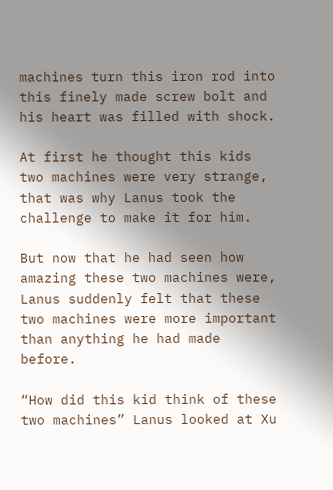machines turn this iron rod into this finely made screw bolt and his heart was filled with shock.

At first he thought this kids two machines were very strange, that was why Lanus took the challenge to make it for him.

But now that he had seen how amazing these two machines were, Lanus suddenly felt that these two machines were more important than anything he had made before.

“How did this kid think of these two machines” Lanus looked at Xu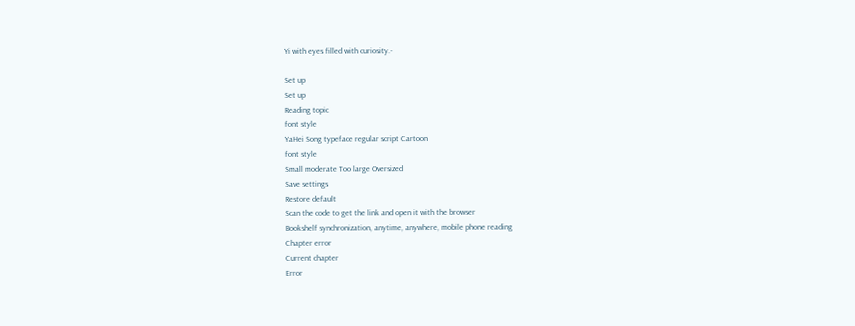Yi with eyes filled with curiosity.-

Set up
Set up
Reading topic
font style
YaHei Song typeface regular script Cartoon
font style
Small moderate Too large Oversized
Save settings
Restore default
Scan the code to get the link and open it with the browser
Bookshelf synchronization, anytime, anywhere, mobile phone reading
Chapter error
Current chapter
Error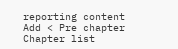reporting content
Add < Pre chapter Chapter list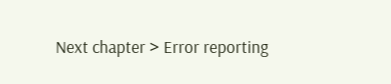Next chapter > Error reporting